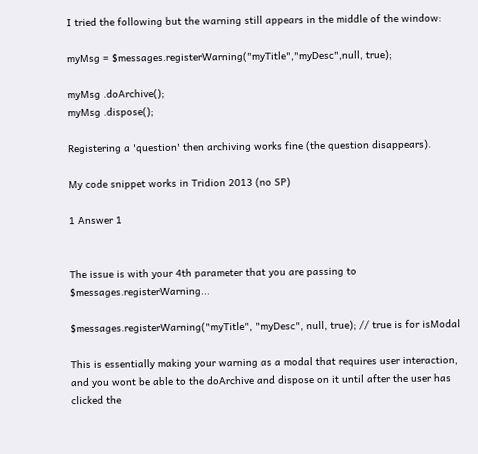I tried the following but the warning still appears in the middle of the window:

myMsg = $messages.registerWarning("myTitle","myDesc",null, true);

myMsg .doArchive();
myMsg .dispose();

Registering a 'question' then archiving works fine (the question disappears).

My code snippet works in Tridion 2013 (no SP)

1 Answer 1


The issue is with your 4th parameter that you are passing to $messages.registerWarning...

$messages.registerWarning("myTitle", "myDesc", null, true); // true is for isModal

This is essentially making your warning as a modal that requires user interaction, and you wont be able to the doArchive and dispose on it until after the user has clicked the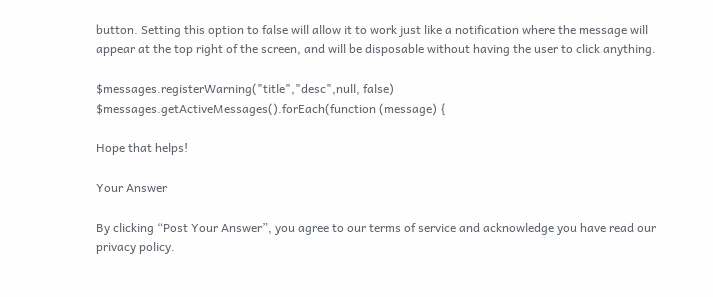button. Setting this option to false will allow it to work just like a notification where the message will appear at the top right of the screen, and will be disposable without having the user to click anything.

$messages.registerWarning("title","desc",null, false)
$messages.getActiveMessages().forEach(function (message) {

Hope that helps!

Your Answer

By clicking “Post Your Answer”, you agree to our terms of service and acknowledge you have read our privacy policy.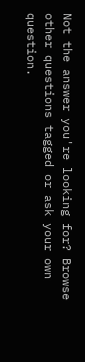Not the answer you're looking for? Browse other questions tagged or ask your own question.